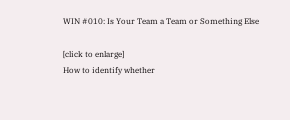WIN #010: Is Your Team a Team or Something Else

[click to enlarge]
How to identify whether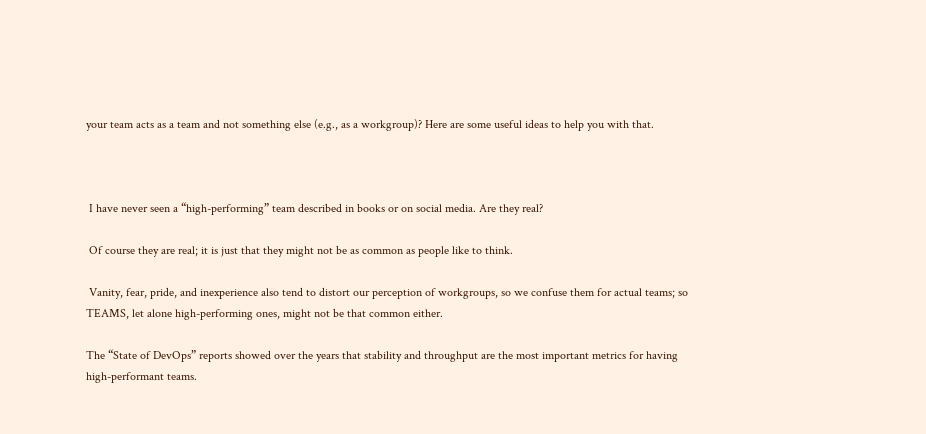your team acts as a team and not something else (e.g., as a workgroup)? Here are some useful ideas to help you with that.



 I have never seen a “high-performing” team described in books or on social media. Are they real?

 Of course they are real; it is just that they might not be as common as people like to think.

 Vanity, fear, pride, and inexperience also tend to distort our perception of workgroups, so we confuse them for actual teams; so TEAMS, let alone high-performing ones, might not be that common either.

The “State of DevOps” reports showed over the years that stability and throughput are the most important metrics for having high-performant teams.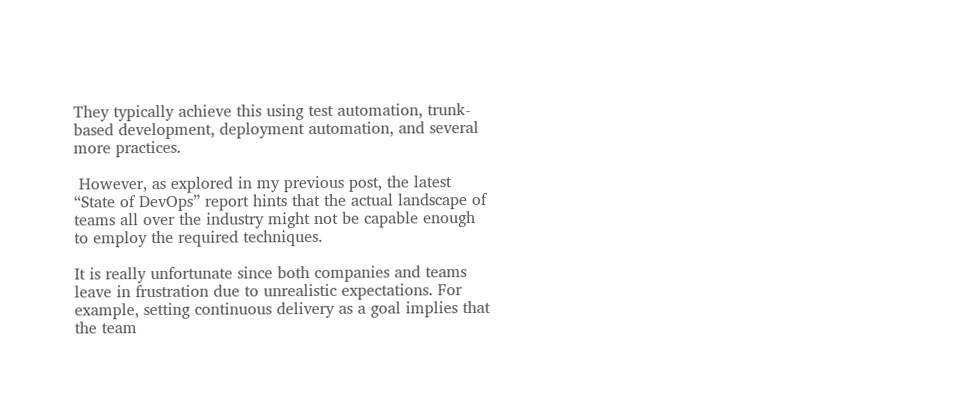They typically achieve this using test automation, trunk-based development, deployment automation, and several more practices.

 However, as explored in my previous post, the latest “State of DevOps” report hints that the actual landscape of teams all over the industry might not be capable enough to employ the required techniques.

It is really unfortunate since both companies and teams leave in frustration due to unrealistic expectations. For example, setting continuous delivery as a goal implies that the team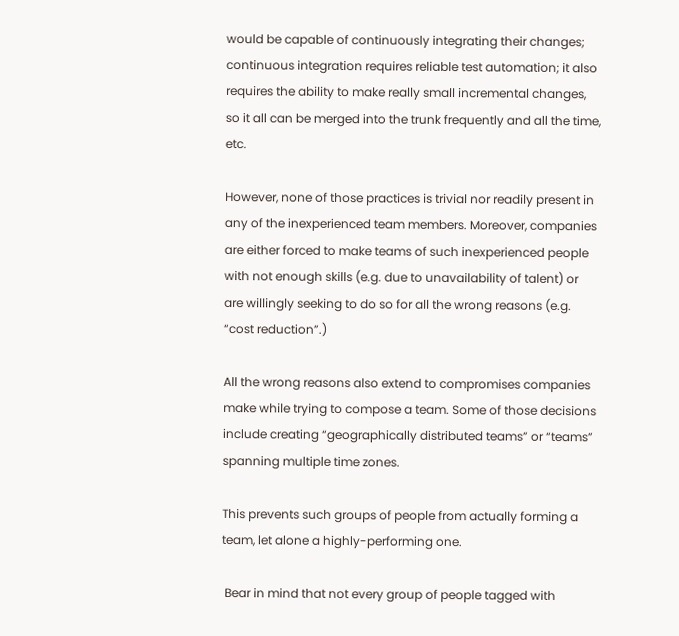would be capable of continuously integrating their changes; continuous integration requires reliable test automation; it also requires the ability to make really small incremental changes, so it all can be merged into the trunk frequently and all the time, etc.

However, none of those practices is trivial nor readily present in any of the inexperienced team members. Moreover, companies are either forced to make teams of such inexperienced people with not enough skills (e.g. due to unavailability of talent) or are willingly seeking to do so for all the wrong reasons (e.g. “cost reduction”.)

All the wrong reasons also extend to compromises companies make while trying to compose a team. Some of those decisions include creating “geographically distributed teams” or “teams” spanning multiple time zones.

This prevents such groups of people from actually forming a team, let alone a highly-performing one.

 Bear in mind that not every group of people tagged with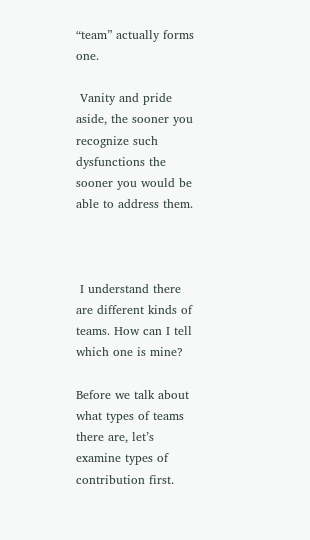“team” actually forms one.

 Vanity and pride aside, the sooner you recognize such dysfunctions the sooner you would be able to address them.



 I understand there are different kinds of teams. How can I tell which one is mine?

Before we talk about what types of teams there are, let’s examine types of contribution first.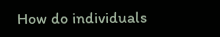How do individuals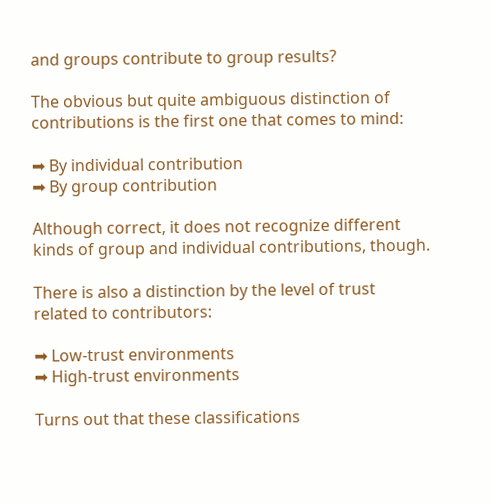and groups contribute to group results?

The obvious but quite ambiguous distinction of contributions is the first one that comes to mind:

➡ By individual contribution
➡ By group contribution

Although correct, it does not recognize different kinds of group and individual contributions, though.

There is also a distinction by the level of trust related to contributors:

➡ Low-trust environments
➡ High-trust environments

Turns out that these classifications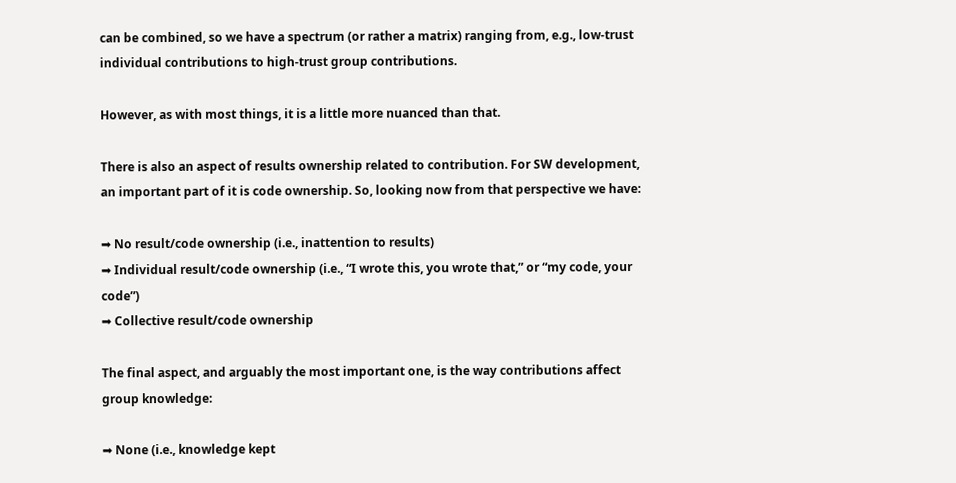can be combined, so we have a spectrum (or rather a matrix) ranging from, e.g., low-trust individual contributions to high-trust group contributions.

However, as with most things, it is a little more nuanced than that.

There is also an aspect of results ownership related to contribution. For SW development, an important part of it is code ownership. So, looking now from that perspective we have:

➡ No result/code ownership (i.e., inattention to results)
➡ Individual result/code ownership (i.e., “I wrote this, you wrote that,” or “my code, your code”)
➡ Collective result/code ownership

The final aspect, and arguably the most important one, is the way contributions affect group knowledge:

➡ None (i.e., knowledge kept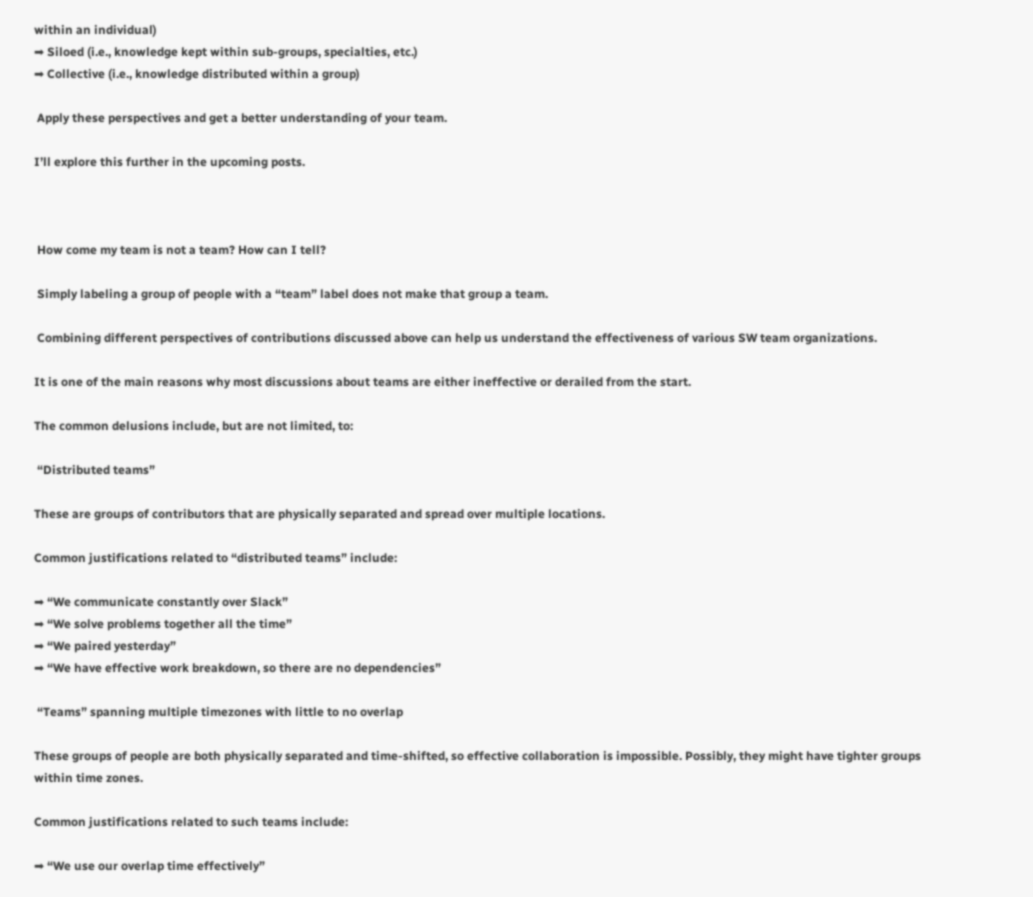within an individual)
➡ Siloed (i.e., knowledge kept within sub-groups, specialties, etc.)
➡ Collective (i.e., knowledge distributed within a group)

 Apply these perspectives and get a better understanding of your team.

I’ll explore this further in the upcoming posts.



 How come my team is not a team? How can I tell?

 Simply labeling a group of people with a “team” label does not make that group a team.

 Combining different perspectives of contributions discussed above can help us understand the effectiveness of various SW team organizations.

It is one of the main reasons why most discussions about teams are either ineffective or derailed from the start.

The common delusions include, but are not limited, to:

 “Distributed teams”

These are groups of contributors that are physically separated and spread over multiple locations.

Common justifications related to “distributed teams” include:

➡ “We communicate constantly over Slack”
➡ “We solve problems together all the time”
➡ “We paired yesterday”
➡ “We have effective work breakdown, so there are no dependencies”

 “Teams” spanning multiple timezones with little to no overlap

These groups of people are both physically separated and time-shifted, so effective collaboration is impossible. Possibly, they might have tighter groups within time zones.

Common justifications related to such teams include:

➡ “We use our overlap time effectively”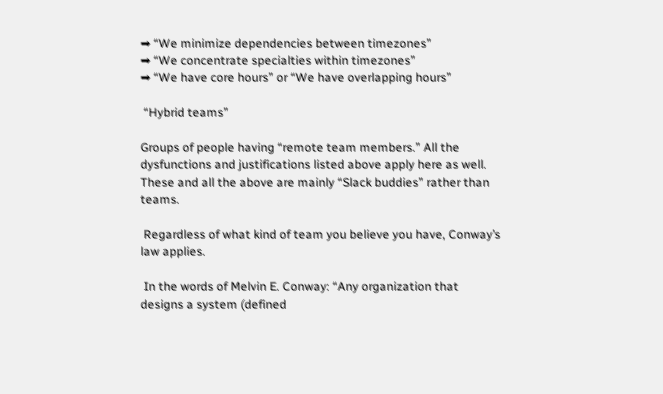➡ “We minimize dependencies between timezones”
➡ “We concentrate specialties within timezones”
➡ “We have core hours” or “We have overlapping hours”

 “Hybrid teams”

Groups of people having “remote team members.” All the dysfunctions and justifications listed above apply here as well. These and all the above are mainly “Slack buddies” rather than teams.

 Regardless of what kind of team you believe you have, Conway’s law applies.

 In the words of Melvin E. Conway: “Any organization that designs a system (defined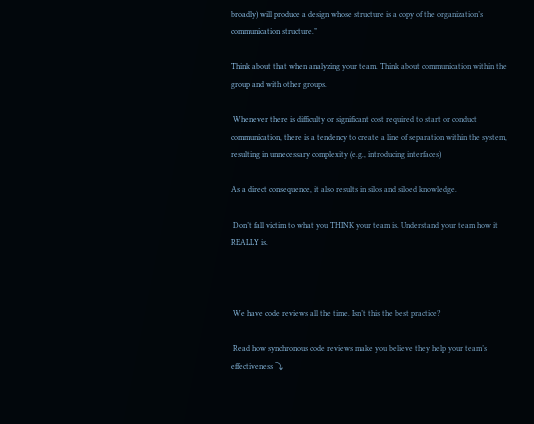broadly) will produce a design whose structure is a copy of the organization’s communication structure.”

Think about that when analyzing your team. Think about communication within the group and with other groups.

 Whenever there is difficulty or significant cost required to start or conduct communication, there is a tendency to create a line of separation within the system, resulting in unnecessary complexity (e.g., introducing interfaces)

As a direct consequence, it also results in silos and siloed knowledge.

 Don’t fall victim to what you THINK your team is. Understand your team how it REALLY is.



 We have code reviews all the time. Isn’t this the best practice?

 Read how synchronous code reviews make you believe they help your team’s effectiveness ⤵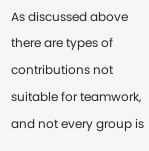As discussed above there are types of contributions not suitable for teamwork, and not every group is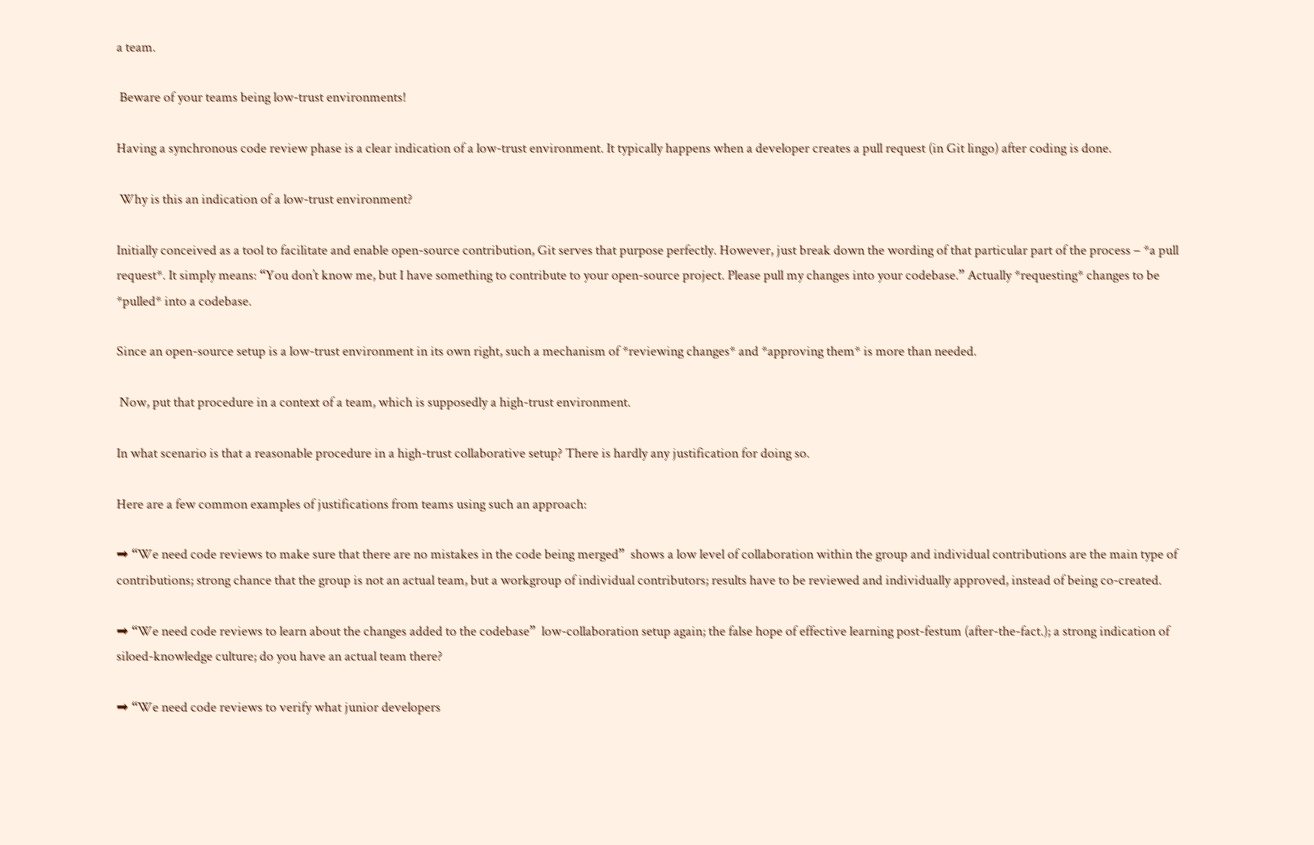a team.

 Beware of your teams being low-trust environments!

Having a synchronous code review phase is a clear indication of a low-trust environment. It typically happens when a developer creates a pull request (in Git lingo) after coding is done.

 Why is this an indication of a low-trust environment?

Initially conceived as a tool to facilitate and enable open-source contribution, Git serves that purpose perfectly. However, just break down the wording of that particular part of the process – *a pull request*. It simply means: “You don’t know me, but I have something to contribute to your open-source project. Please pull my changes into your codebase.” Actually *requesting* changes to be *pulled* into a codebase.

Since an open-source setup is a low-trust environment in its own right, such a mechanism of *reviewing changes* and *approving them* is more than needed.

 Now, put that procedure in a context of a team, which is supposedly a high-trust environment.

In what scenario is that a reasonable procedure in a high-trust collaborative setup? There is hardly any justification for doing so.

Here are a few common examples of justifications from teams using such an approach:

➡ “We need code reviews to make sure that there are no mistakes in the code being merged”  shows a low level of collaboration within the group and individual contributions are the main type of contributions; strong chance that the group is not an actual team, but a workgroup of individual contributors; results have to be reviewed and individually approved, instead of being co-created.

➡ “We need code reviews to learn about the changes added to the codebase”  low-collaboration setup again; the false hope of effective learning post-festum (after-the-fact.); a strong indication of siloed-knowledge culture; do you have an actual team there?

➡ “We need code reviews to verify what junior developers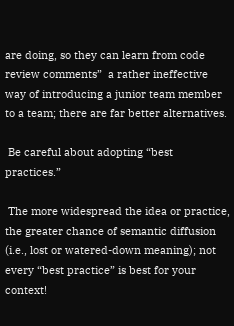are doing, so they can learn from code review comments”  a rather ineffective way of introducing a junior team member to a team; there are far better alternatives.

 Be careful about adopting “best practices.”

 The more widespread the idea or practice, the greater chance of semantic diffusion (i.e., lost or watered-down meaning); not every “best practice” is best for your context!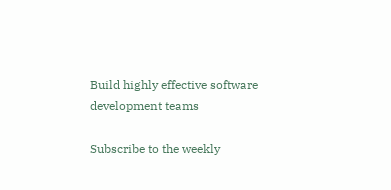Build highly effective software development teams

Subscribe to the weekly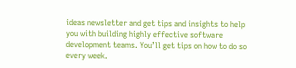ideas newsletter and get tips and insights to help you with building highly effective software development teams. You’ll get tips on how to do so every week.